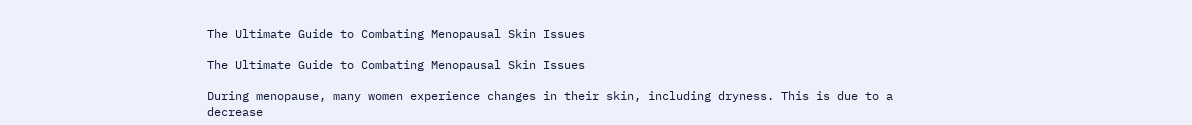The Ultimate Guide to Combating Menopausal Skin Issues

The Ultimate Guide to Combating Menopausal Skin Issues

During menopause, many women experience changes in their skin, including dryness. This is due to a decrease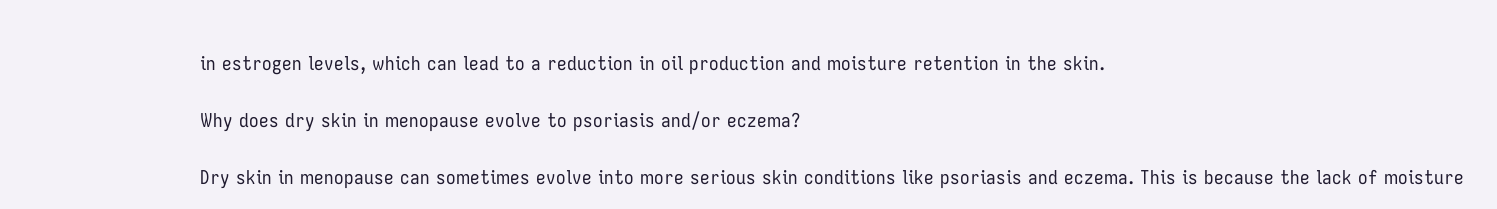in estrogen levels, which can lead to a reduction in oil production and moisture retention in the skin.

Why does dry skin in menopause evolve to psoriasis and/or eczema?

Dry skin in menopause can sometimes evolve into more serious skin conditions like psoriasis and eczema. This is because the lack of moisture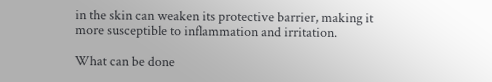in the skin can weaken its protective barrier, making it more susceptible to inflammation and irritation.

What can be done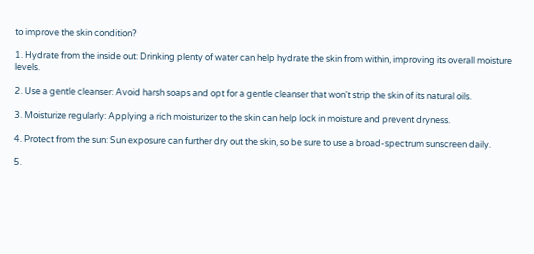to improve the skin condition?

1. Hydrate from the inside out: Drinking plenty of water can help hydrate the skin from within, improving its overall moisture levels.

2. Use a gentle cleanser: Avoid harsh soaps and opt for a gentle cleanser that won't strip the skin of its natural oils.

3. Moisturize regularly: Applying a rich moisturizer to the skin can help lock in moisture and prevent dryness.

4. Protect from the sun: Sun exposure can further dry out the skin, so be sure to use a broad-spectrum sunscreen daily.

5.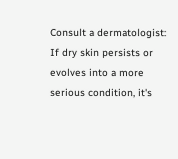Consult a dermatologist: If dry skin persists or evolves into a more serious condition, it's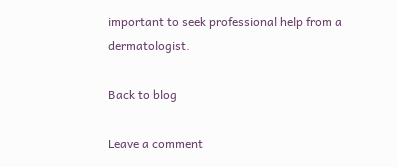important to seek professional help from a dermatologist.

Back to blog

Leave a comment